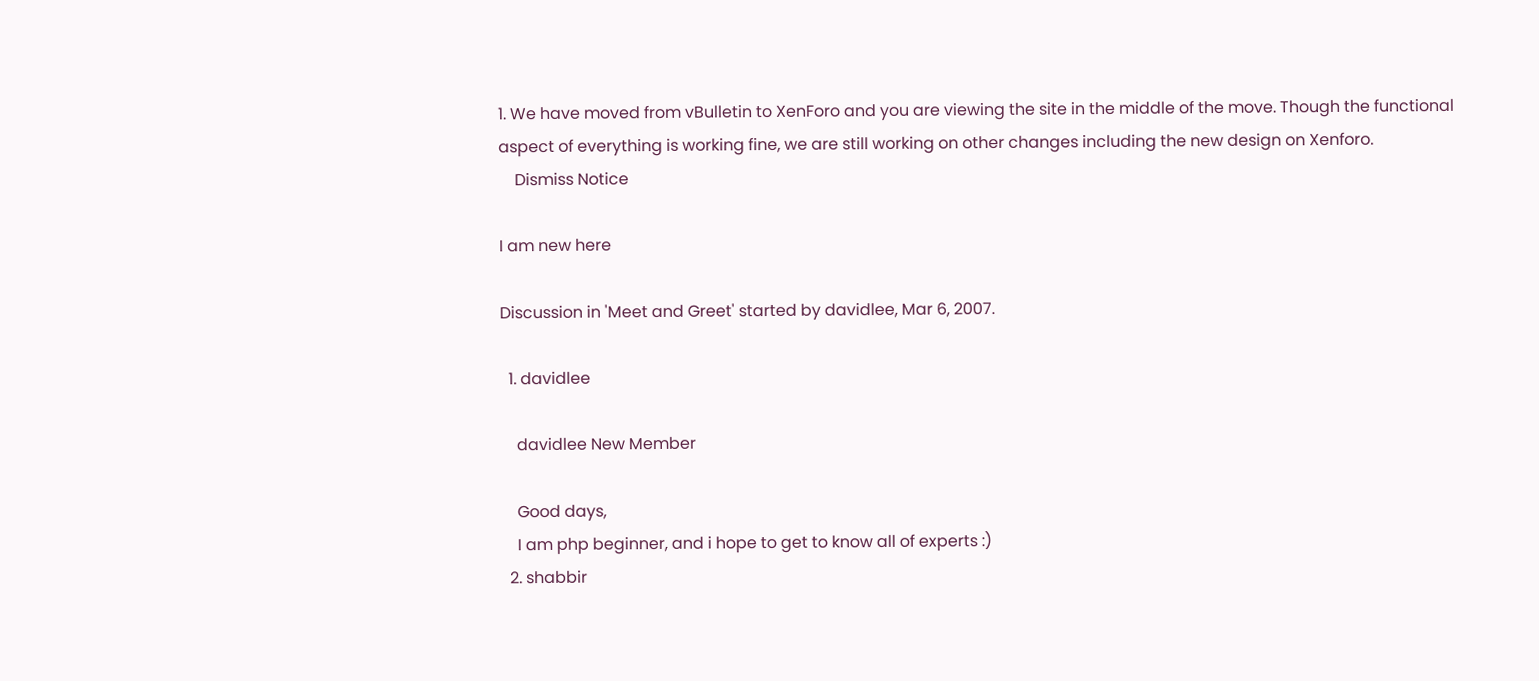1. We have moved from vBulletin to XenForo and you are viewing the site in the middle of the move. Though the functional aspect of everything is working fine, we are still working on other changes including the new design on Xenforo.
    Dismiss Notice

I am new here

Discussion in 'Meet and Greet' started by davidlee, Mar 6, 2007.

  1. davidlee

    davidlee New Member

    Good days,
    I am php beginner, and i hope to get to know all of experts :)
  2. shabbir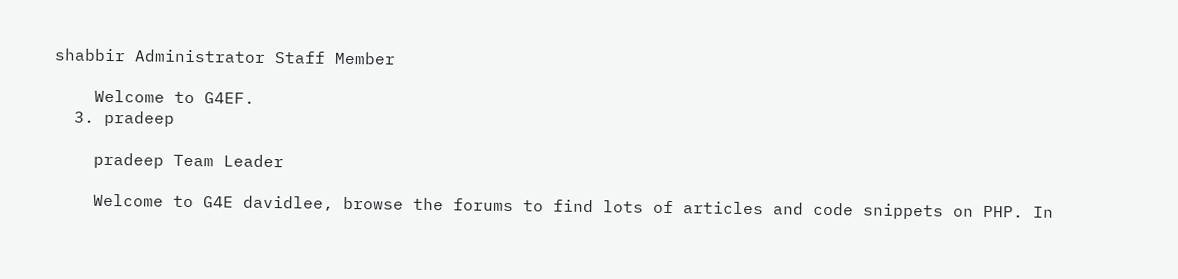shabbir Administrator Staff Member

    Welcome to G4EF.
  3. pradeep

    pradeep Team Leader

    Welcome to G4E davidlee, browse the forums to find lots of articles and code snippets on PHP. In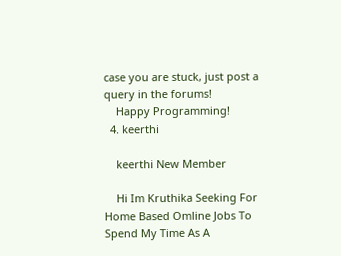case you are stuck, just post a query in the forums!
    Happy Programming!
  4. keerthi

    keerthi New Member

    Hi Im Kruthika Seeking For Home Based Omline Jobs To Spend My Time As A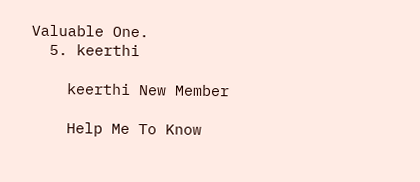Valuable One.
  5. keerthi

    keerthi New Member

    Help Me To Know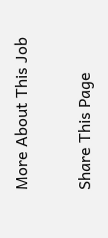More About This Job

Share This Page